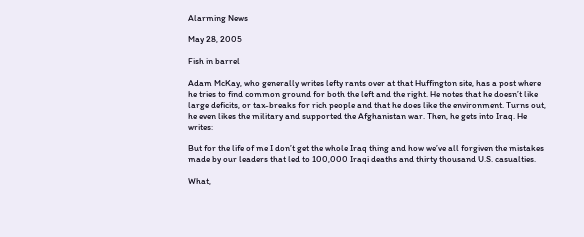Alarming News

May 28, 2005

Fish in barrel

Adam McKay, who generally writes lefty rants over at that Huffington site, has a post where he tries to find common ground for both the left and the right. He notes that he doesn’t like large deficits, or tax-breaks for rich people and that he does like the environment. Turns out, he even likes the military and supported the Afghanistan war. Then, he gets into Iraq. He writes:

But for the life of me I don’t get the whole Iraq thing and how we’ve all forgiven the mistakes made by our leaders that led to 100,000 Iraqi deaths and thirty thousand U.S. casualties.

What,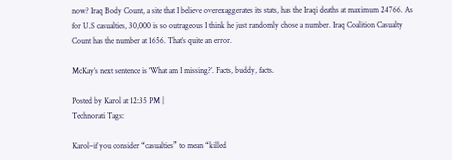now? Iraq Body Count, a site that I believe overexaggerates its stats, has the Iraqi deaths at maximum 24766. As for U.S casualties, 30,000 is so outrageous I think he just randomly chose a number. Iraq Coalition Casualty Count has the number at 1656. That’s quite an error.

McKay’s next sentence is ‘What am I missing?’. Facts, buddy, facts.

Posted by Karol at 12:35 PM |
Technorati Tags:

Karol–if you consider “casualties” to mean “killed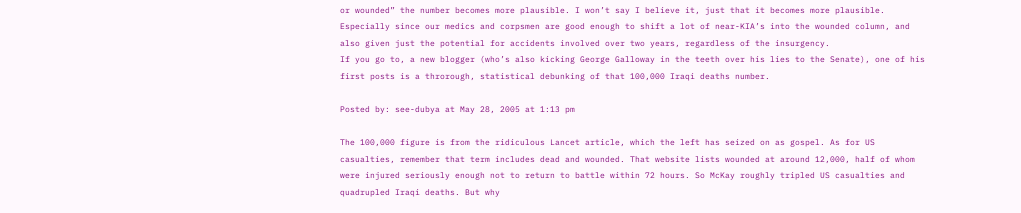or wounded” the number becomes more plausible. I won’t say I believe it, just that it becomes more plausible. Especially since our medics and corpsmen are good enough to shift a lot of near-KIA’s into the wounded column, and also given just the potential for accidents involved over two years, regardless of the insurgency.
If you go to, a new blogger (who’s also kicking George Galloway in the teeth over his lies to the Senate), one of his first posts is a throrough, statistical debunking of that 100,000 Iraqi deaths number.

Posted by: see-dubya at May 28, 2005 at 1:13 pm

The 100,000 figure is from the ridiculous Lancet article, which the left has seized on as gospel. As for US casualties, remember that term includes dead and wounded. That website lists wounded at around 12,000, half of whom were injured seriously enough not to return to battle within 72 hours. So McKay roughly tripled US casualties and quadrupled Iraqi deaths. But why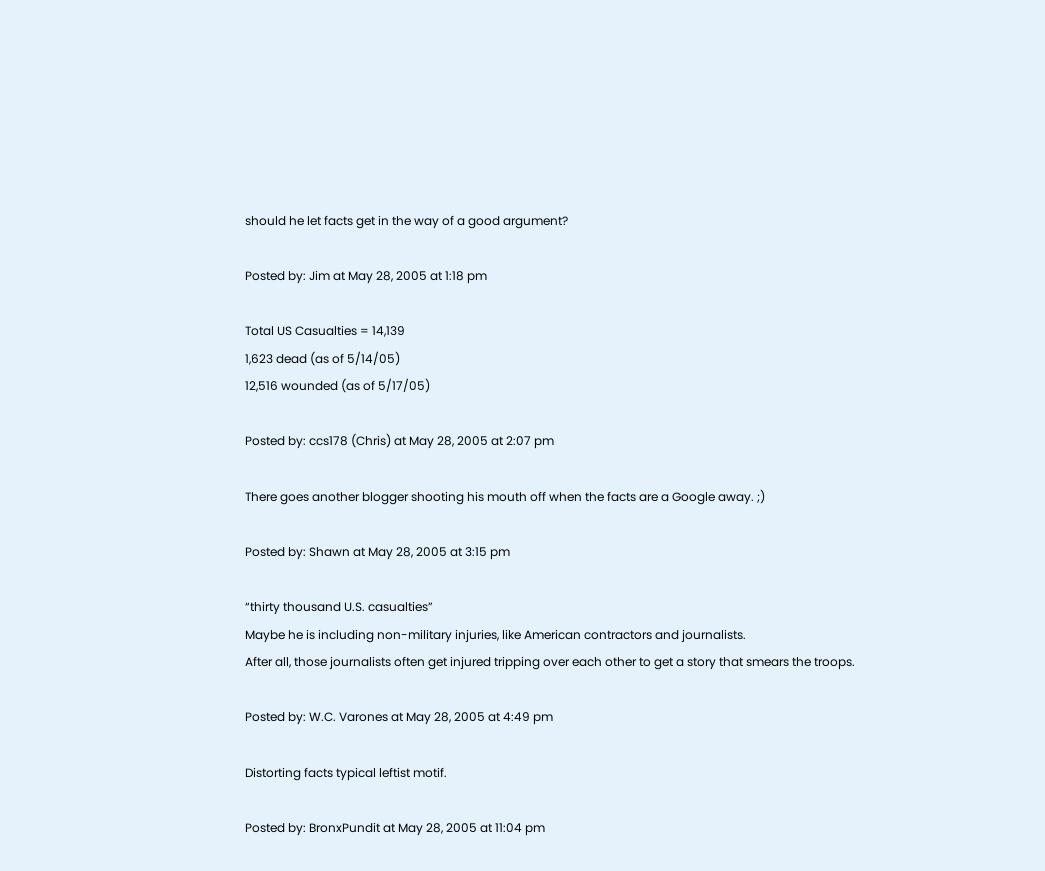should he let facts get in the way of a good argument?

Posted by: Jim at May 28, 2005 at 1:18 pm

Total US Casualties = 14,139
1,623 dead (as of 5/14/05)
12,516 wounded (as of 5/17/05)

Posted by: ccs178 (Chris) at May 28, 2005 at 2:07 pm

There goes another blogger shooting his mouth off when the facts are a Google away. ;)

Posted by: Shawn at May 28, 2005 at 3:15 pm

“thirty thousand U.S. casualties”
Maybe he is including non-military injuries, like American contractors and journalists.
After all, those journalists often get injured tripping over each other to get a story that smears the troops.

Posted by: W.C. Varones at May 28, 2005 at 4:49 pm

Distorting facts typical leftist motif.

Posted by: BronxPundit at May 28, 2005 at 11:04 pm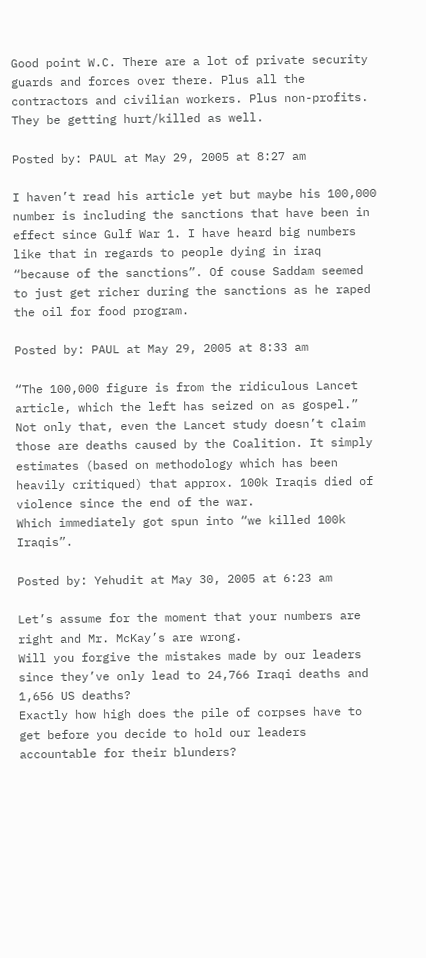Good point W.C. There are a lot of private security guards and forces over there. Plus all the contractors and civilian workers. Plus non-profits. They be getting hurt/killed as well.

Posted by: PAUL at May 29, 2005 at 8:27 am

I haven’t read his article yet but maybe his 100,000 number is including the sanctions that have been in effect since Gulf War 1. I have heard big numbers like that in regards to people dying in iraq “because of the sanctions”. Of couse Saddam seemed to just get richer during the sanctions as he raped the oil for food program.

Posted by: PAUL at May 29, 2005 at 8:33 am

“The 100,000 figure is from the ridiculous Lancet article, which the left has seized on as gospel.”
Not only that, even the Lancet study doesn’t claim those are deaths caused by the Coalition. It simply estimates (based on methodology which has been heavily critiqued) that approx. 100k Iraqis died of violence since the end of the war.
Which immediately got spun into “we killed 100k Iraqis”.

Posted by: Yehudit at May 30, 2005 at 6:23 am

Let’s assume for the moment that your numbers are right and Mr. McKay’s are wrong.
Will you forgive the mistakes made by our leaders since they’ve only lead to 24,766 Iraqi deaths and 1,656 US deaths?
Exactly how high does the pile of corpses have to get before you decide to hold our leaders accountable for their blunders?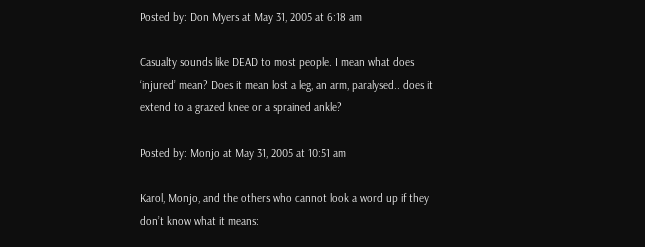Posted by: Don Myers at May 31, 2005 at 6:18 am

Casualty sounds like DEAD to most people. I mean what does ‘injured’ mean? Does it mean lost a leg, an arm, paralysed.. does it extend to a grazed knee or a sprained ankle?

Posted by: Monjo at May 31, 2005 at 10:51 am

Karol, Monjo, and the others who cannot look a word up if they don’t know what it means: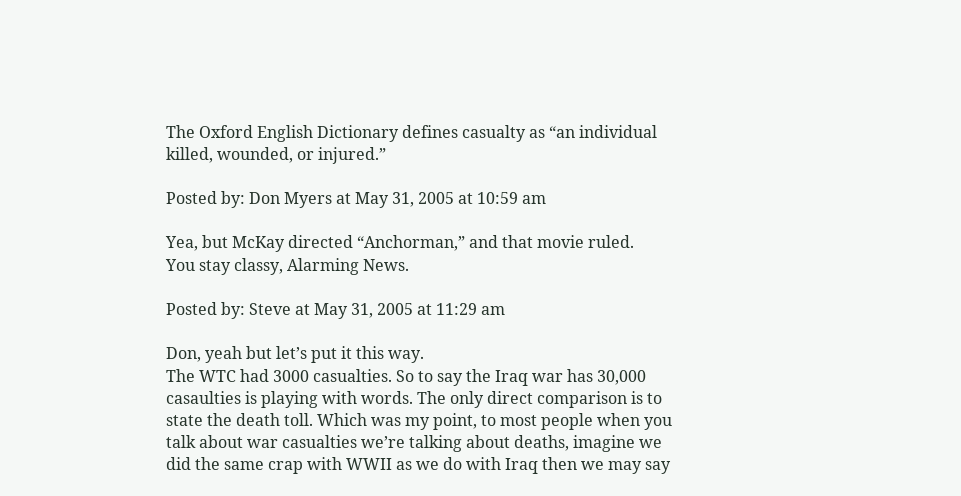The Oxford English Dictionary defines casualty as “an individual killed, wounded, or injured.”

Posted by: Don Myers at May 31, 2005 at 10:59 am

Yea, but McKay directed “Anchorman,” and that movie ruled.
You stay classy, Alarming News.

Posted by: Steve at May 31, 2005 at 11:29 am

Don, yeah but let’s put it this way.
The WTC had 3000 casualties. So to say the Iraq war has 30,000 casaulties is playing with words. The only direct comparison is to state the death toll. Which was my point, to most people when you talk about war casualties we’re talking about deaths, imagine we did the same crap with WWII as we do with Iraq then we may say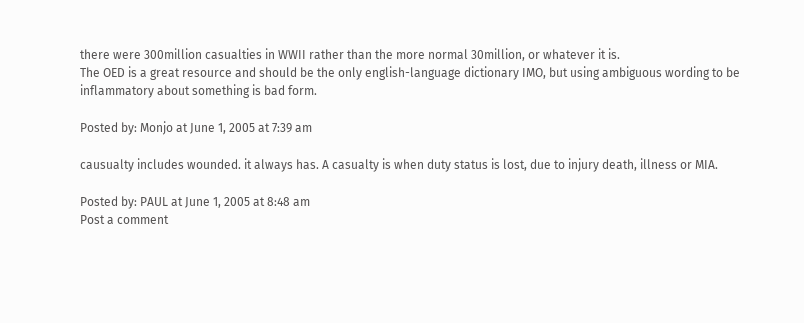there were 300million casualties in WWII rather than the more normal 30million, or whatever it is.
The OED is a great resource and should be the only english-language dictionary IMO, but using ambiguous wording to be inflammatory about something is bad form.

Posted by: Monjo at June 1, 2005 at 7:39 am

causualty includes wounded. it always has. A casualty is when duty status is lost, due to injury death, illness or MIA.

Posted by: PAUL at June 1, 2005 at 8:48 am
Post a comment